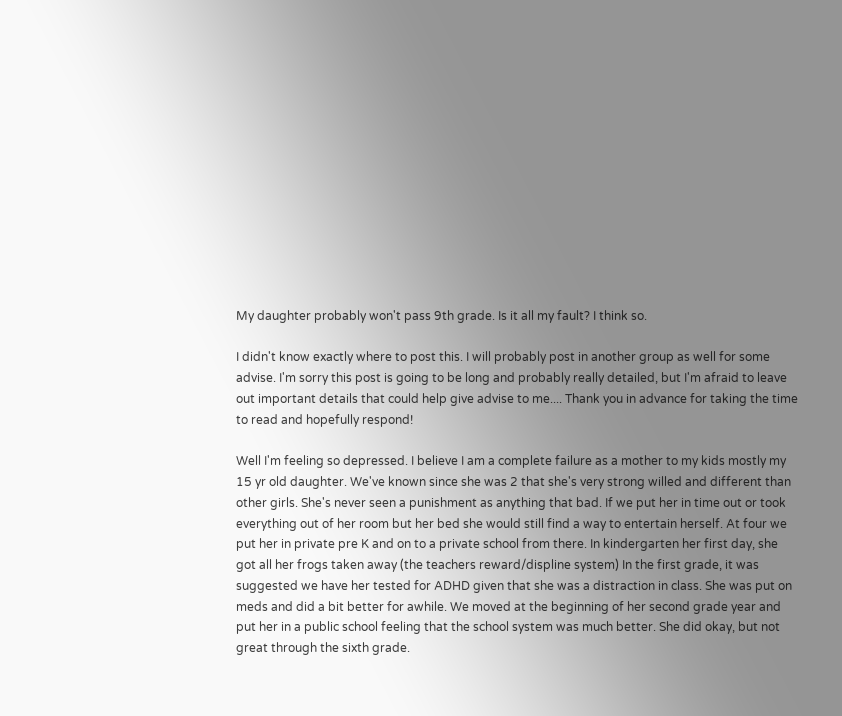My daughter probably won't pass 9th grade. Is it all my fault? I think so.

I didn't know exactly where to post this. I will probably post in another group as well for some advise. I'm sorry this post is going to be long and probably really detailed, but I'm afraid to leave out important details that could help give advise to me.... Thank you in advance for taking the time to read and hopefully respond!

Well I'm feeling so depressed. I believe I am a complete failure as a mother to my kids mostly my 15 yr old daughter. We've known since she was 2 that she's very strong willed and different than other girls. She's never seen a punishment as anything that bad. If we put her in time out or took everything out of her room but her bed she would still find a way to entertain herself. At four we put her in private pre K and on to a private school from there. In kindergarten her first day, she got all her frogs taken away (the teachers reward/displine system) In the first grade, it was suggested we have her tested for ADHD given that she was a distraction in class. She was put on meds and did a bit better for awhile. We moved at the beginning of her second grade year and put her in a public school feeling that the school system was much better. She did okay, but not great through the sixth grade.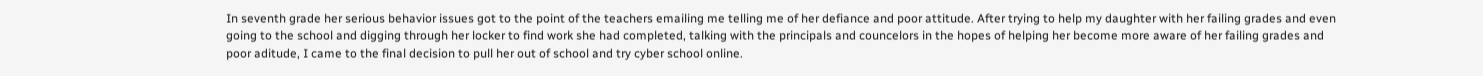In seventh grade her serious behavior issues got to the point of the teachers emailing me telling me of her defiance and poor attitude. After trying to help my daughter with her failing grades and even going to the school and digging through her locker to find work she had completed, talking with the principals and councelors in the hopes of helping her become more aware of her failing grades and poor aditude, I came to the final decision to pull her out of school and try cyber school online.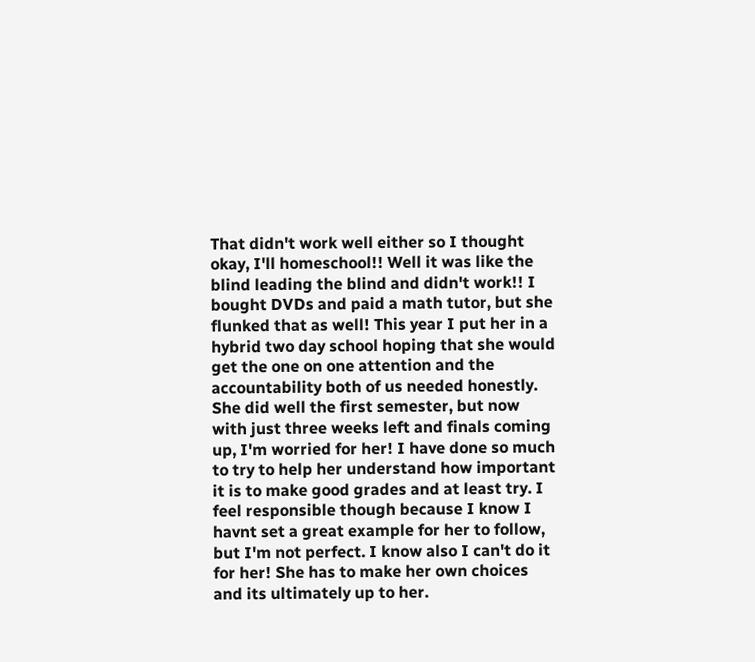That didn't work well either so I thought okay, I'll homeschool!! Well it was like the blind leading the blind and didn't work!! I bought DVDs and paid a math tutor, but she flunked that as well! This year I put her in a hybrid two day school hoping that she would get the one on one attention and the accountability both of us needed honestly. She did well the first semester, but now with just three weeks left and finals coming up, I'm worried for her! I have done so much to try to help her understand how important it is to make good grades and at least try. I feel responsible though because I know I havnt set a great example for her to follow, but I'm not perfect. I know also I can't do it for her! She has to make her own choices and its ultimately up to her.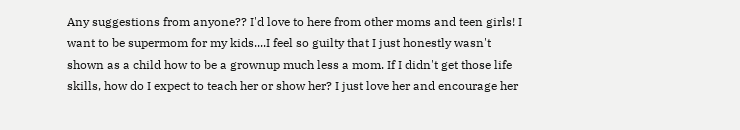Any suggestions from anyone?? I'd love to here from other moms and teen girls! I want to be supermom for my kids....I feel so guilty that I just honestly wasn't shown as a child how to be a grownup much less a mom. If I didn't get those life skills, how do I expect to teach her or show her? I just love her and encourage her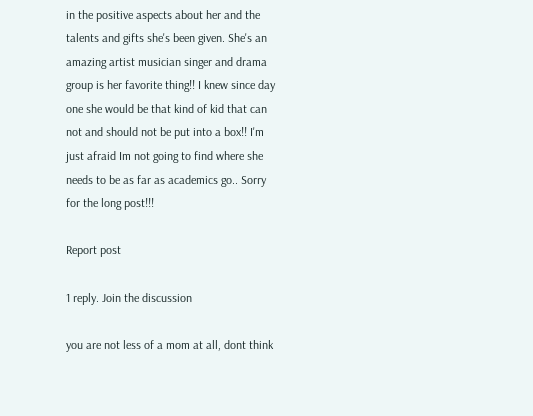in the positive aspects about her and the talents and gifts she's been given. She's an amazing artist musician singer and drama group is her favorite thing!! I knew since day one she would be that kind of kid that can not and should not be put into a box!! I'm just afraid Im not going to find where she needs to be as far as academics go.. Sorry for the long post!!!

Report post

1 reply. Join the discussion

you are not less of a mom at all, dont think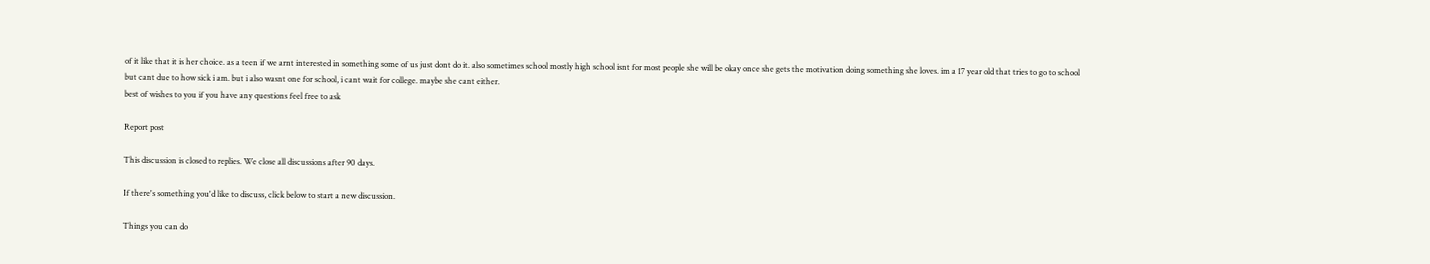of it like that it is her choice. as a teen if we arnt interested in something some of us just dont do it. also sometimes school mostly high school isnt for most people she will be okay once she gets the motivation doing something she loves. im a 17 year old that tries to go to school but cant due to how sick i am. but i also wasnt one for school, i cant wait for college. maybe she cant either.
best of wishes to you if you have any questions feel free to ask

Report post

This discussion is closed to replies. We close all discussions after 90 days.

If there's something you'd like to discuss, click below to start a new discussion.

Things you can do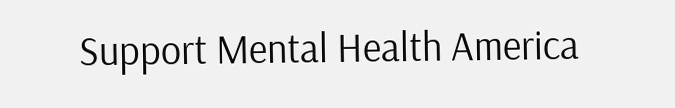Support Mental Health America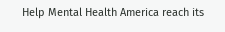Help Mental Health America reach its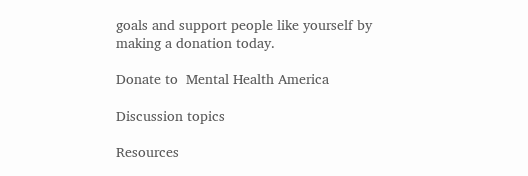goals and support people like yourself by making a donation today.

Donate to  Mental Health America

Discussion topics

Resources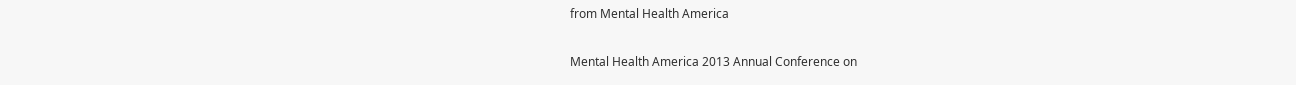from Mental Health America

Mental Health America 2013 Annual Conference on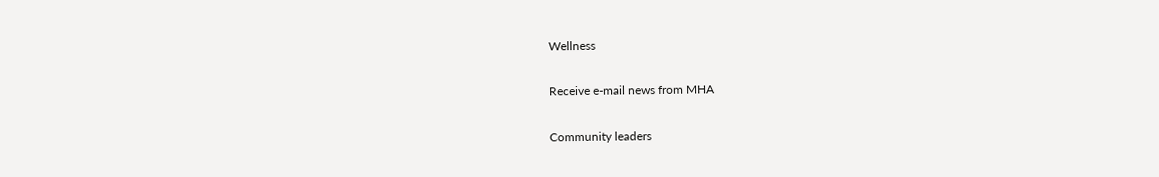Wellness

Receive e-mail news from MHA

Community leaders